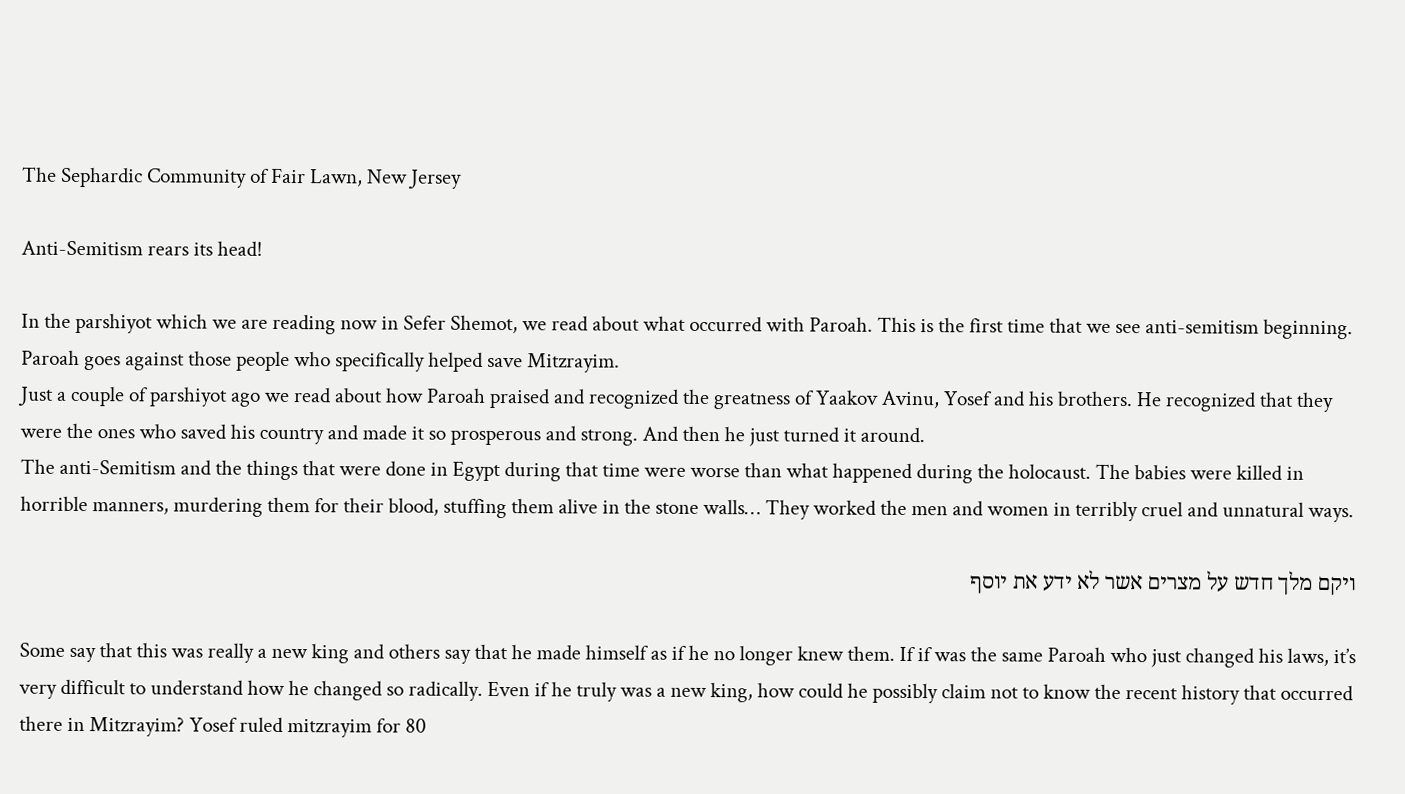The Sephardic Community of Fair Lawn, New Jersey

Anti-Semitism rears its head!

In the parshiyot which we are reading now in Sefer Shemot, we read about what occurred with Paroah. This is the first time that we see anti-semitism beginning. Paroah goes against those people who specifically helped save Mitzrayim.
Just a couple of parshiyot ago we read about how Paroah praised and recognized the greatness of Yaakov Avinu, Yosef and his brothers. He recognized that they were the ones who saved his country and made it so prosperous and strong. And then he just turned it around.
The anti-Semitism and the things that were done in Egypt during that time were worse than what happened during the holocaust. The babies were killed in horrible manners, murdering them for their blood, stuffing them alive in the stone walls… They worked the men and women in terribly cruel and unnatural ways.

ויקם מלך חדש על מצרים אשר לא ידע את יוסף

Some say that this was really a new king and others say that he made himself as if he no longer knew them. If if was the same Paroah who just changed his laws, it’s very difficult to understand how he changed so radically. Even if he truly was a new king, how could he possibly claim not to know the recent history that occurred there in Mitzrayim? Yosef ruled mitzrayim for 80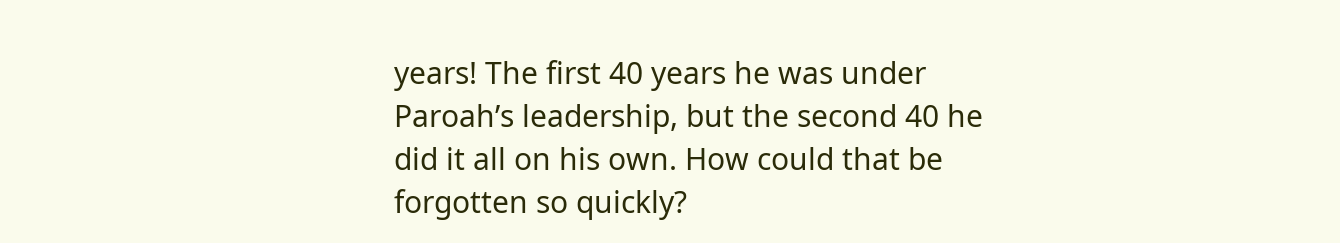years! The first 40 years he was under Paroah’s leadership, but the second 40 he did it all on his own. How could that be forgotten so quickly?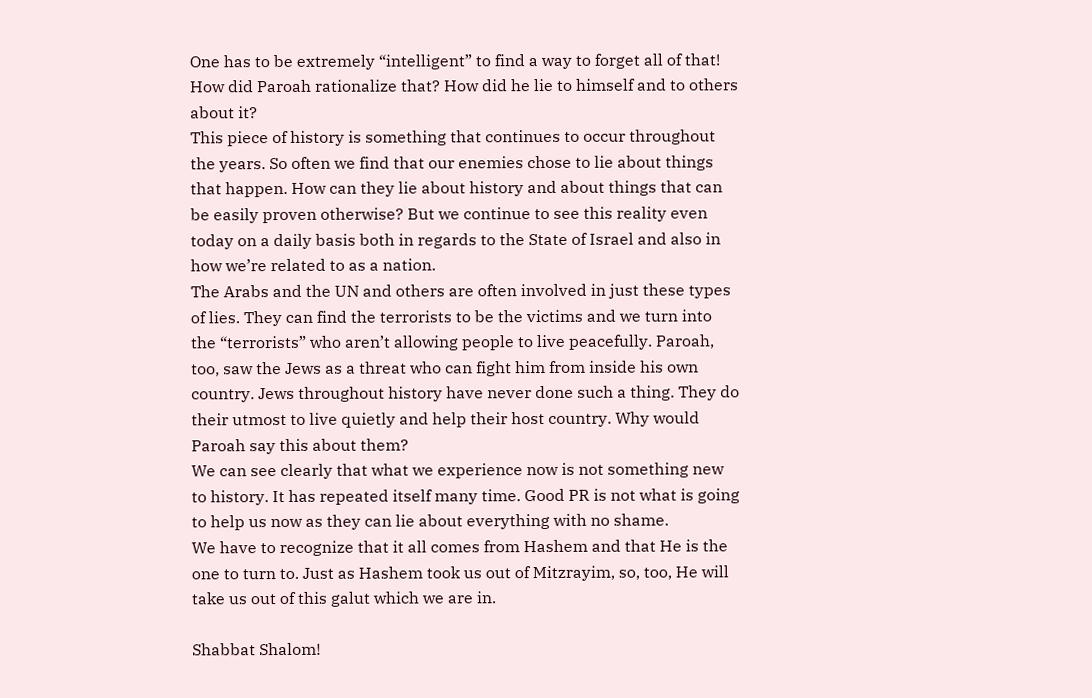One has to be extremely “intelligent” to find a way to forget all of that! How did Paroah rationalize that? How did he lie to himself and to others about it?
This piece of history is something that continues to occur throughout the years. So often we find that our enemies chose to lie about things that happen. How can they lie about history and about things that can be easily proven otherwise? But we continue to see this reality even today on a daily basis both in regards to the State of Israel and also in how we’re related to as a nation.
The Arabs and the UN and others are often involved in just these types of lies. They can find the terrorists to be the victims and we turn into the “terrorists” who aren’t allowing people to live peacefully. Paroah, too, saw the Jews as a threat who can fight him from inside his own country. Jews throughout history have never done such a thing. They do their utmost to live quietly and help their host country. Why would Paroah say this about them?
We can see clearly that what we experience now is not something new to history. It has repeated itself many time. Good PR is not what is going to help us now as they can lie about everything with no shame.
We have to recognize that it all comes from Hashem and that He is the one to turn to. Just as Hashem took us out of Mitzrayim, so, too, He will take us out of this galut which we are in.

Shabbat Shalom!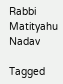Rabbi Matityahu Nadav

Tagged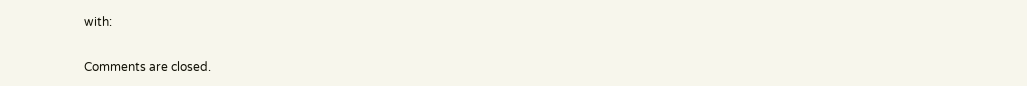with:

Comments are closed.